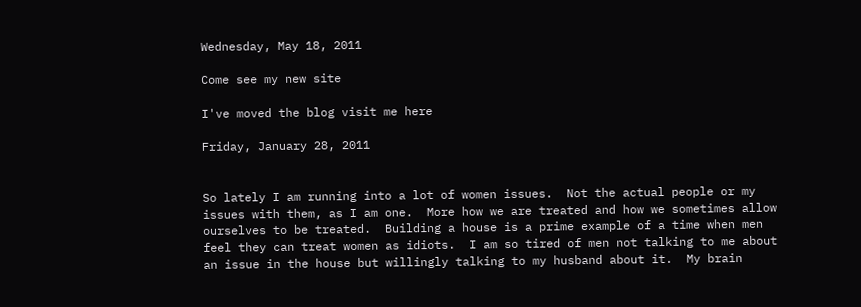Wednesday, May 18, 2011

Come see my new site

I've moved the blog visit me here

Friday, January 28, 2011


So lately I am running into a lot of women issues.  Not the actual people or my issues with them, as I am one.  More how we are treated and how we sometimes allow ourselves to be treated.  Building a house is a prime example of a time when men feel they can treat women as idiots.  I am so tired of men not talking to me about an issue in the house but willingly talking to my husband about it.  My brain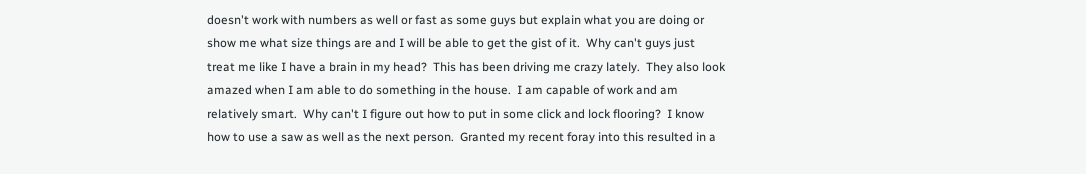doesn't work with numbers as well or fast as some guys but explain what you are doing or show me what size things are and I will be able to get the gist of it.  Why can't guys just treat me like I have a brain in my head?  This has been driving me crazy lately.  They also look amazed when I am able to do something in the house.  I am capable of work and am relatively smart.  Why can't I figure out how to put in some click and lock flooring?  I know how to use a saw as well as the next person.  Granted my recent foray into this resulted in a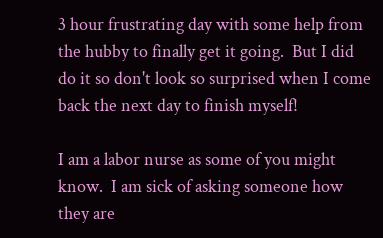3 hour frustrating day with some help from the hubby to finally get it going.  But I did do it so don't look so surprised when I come back the next day to finish myself!

I am a labor nurse as some of you might know.  I am sick of asking someone how they are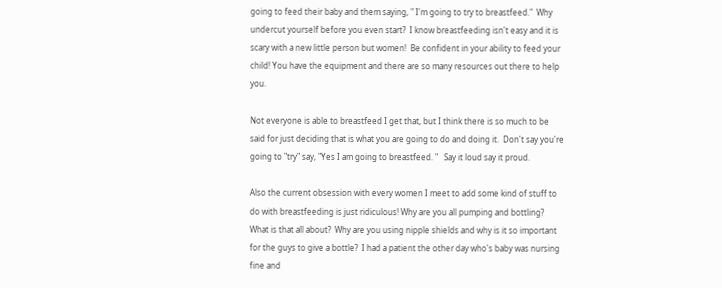going to feed their baby and them saying, " I'm going to try to breastfeed."  Why undercut yourself before you even start?  I know breastfeeding isn't easy and it is scary with a new little person but women!  Be confident in your ability to feed your child! You have the equipment and there are so many resources out there to help you.

Not everyone is able to breastfeed I get that, but I think there is so much to be said for just deciding that is what you are going to do and doing it.  Don't say you're going to "try" say, "Yes I am going to breastfeed. "   Say it loud say it proud.

Also the current obsession with every women I meet to add some kind of stuff to do with breastfeeding is just ridiculous! Why are you all pumping and bottling?  What is that all about?  Why are you using nipple shields and why is it so important for the guys to give a bottle?  I had a patient the other day who's baby was nursing fine and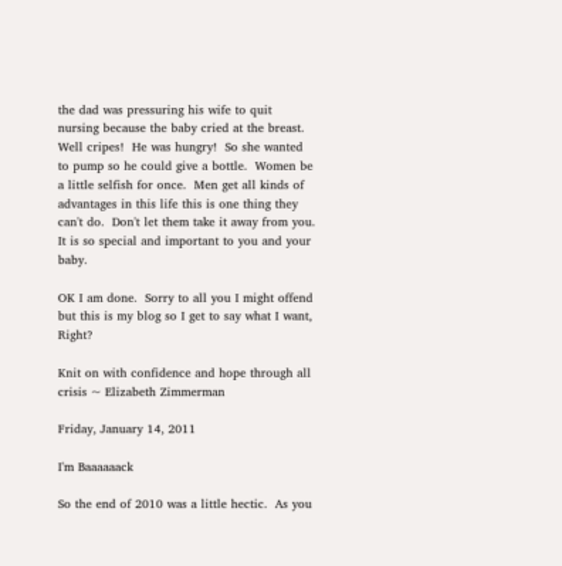the dad was pressuring his wife to quit nursing because the baby cried at the breast.  Well cripes!  He was hungry!  So she wanted to pump so he could give a bottle.  Women be a little selfish for once.  Men get all kinds of advantages in this life this is one thing they can't do.  Don't let them take it away from you.  It is so special and important to you and your baby.

OK I am done.  Sorry to all you I might offend but this is my blog so I get to say what I want, Right?

Knit on with confidence and hope through all crisis ~ Elizabeth Zimmerman

Friday, January 14, 2011

I'm Baaaaaack

So the end of 2010 was a little hectic.  As you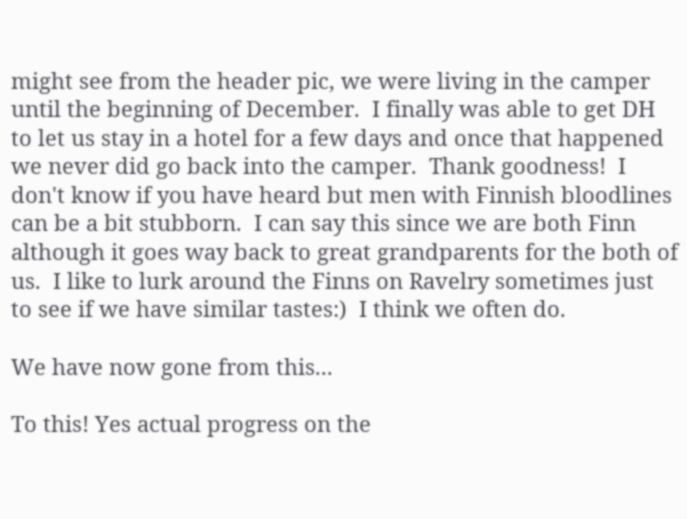might see from the header pic, we were living in the camper until the beginning of December.  I finally was able to get DH to let us stay in a hotel for a few days and once that happened we never did go back into the camper.  Thank goodness!  I don't know if you have heard but men with Finnish bloodlines can be a bit stubborn.  I can say this since we are both Finn although it goes way back to great grandparents for the both of us.  I like to lurk around the Finns on Ravelry sometimes just to see if we have similar tastes:)  I think we often do.

We have now gone from this...

To this! Yes actual progress on the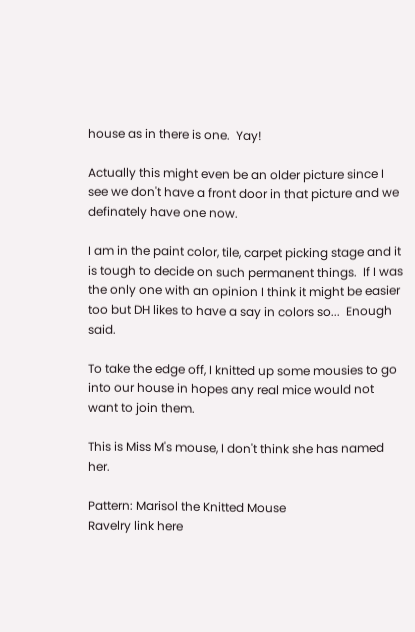house as in there is one.  Yay!

Actually this might even be an older picture since I see we don't have a front door in that picture and we definately have one now.

I am in the paint color, tile, carpet picking stage and it is tough to decide on such permanent things.  If I was the only one with an opinion I think it might be easier too but DH likes to have a say in colors so...  Enough said.

To take the edge off, I knitted up some mousies to go into our house in hopes any real mice would not want to join them.

This is Miss M's mouse, I don't think she has named her.

Pattern: Marisol the Knitted Mouse
Ravelry link here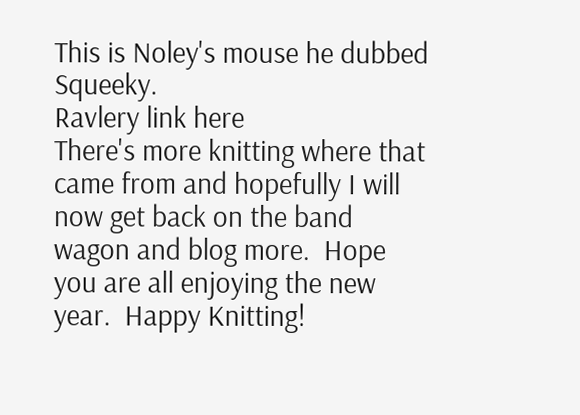This is Noley's mouse he dubbed Squeeky.
Ravlery link here
There's more knitting where that came from and hopefully I will now get back on the band wagon and blog more.  Hope you are all enjoying the new year.  Happy Knitting!